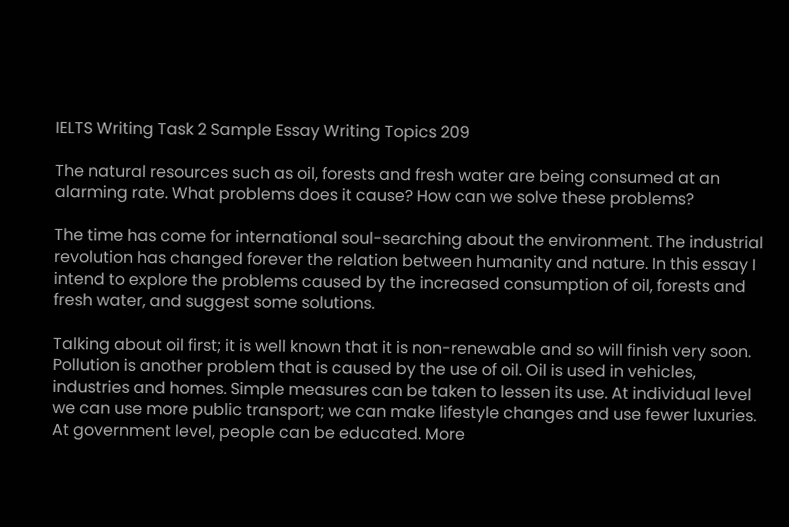IELTS Writing Task 2 Sample Essay Writing Topics 209

The natural resources such as oil, forests and fresh water are being consumed at an alarming rate. What problems does it cause? How can we solve these problems?

The time has come for international soul-searching about the environment. The industrial revolution has changed forever the relation between humanity and nature. In this essay I intend to explore the problems caused by the increased consumption of oil, forests and fresh water, and suggest some solutions.

Talking about oil first; it is well known that it is non-renewable and so will finish very soon. Pollution is another problem that is caused by the use of oil. Oil is used in vehicles, industries and homes. Simple measures can be taken to lessen its use. At individual level we can use more public transport; we can make lifestyle changes and use fewer luxuries. At government level, people can be educated. More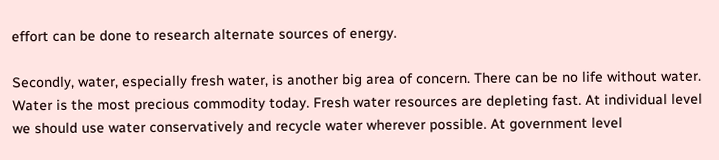effort can be done to research alternate sources of energy.

Secondly, water, especially fresh water, is another big area of concern. There can be no life without water. Water is the most precious commodity today. Fresh water resources are depleting fast. At individual level we should use water conservatively and recycle water wherever possible. At government level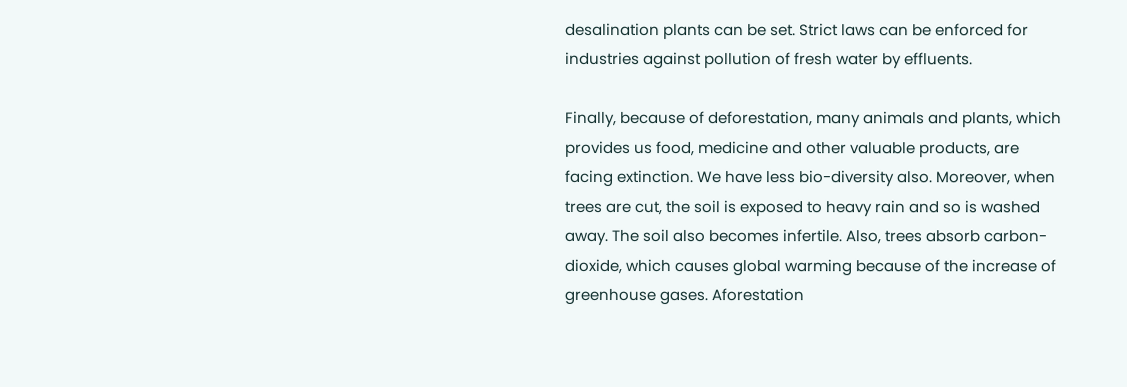desalination plants can be set. Strict laws can be enforced for industries against pollution of fresh water by effluents.

Finally, because of deforestation, many animals and plants, which provides us food, medicine and other valuable products, are facing extinction. We have less bio-diversity also. Moreover, when trees are cut, the soil is exposed to heavy rain and so is washed away. The soil also becomes infertile. Also, trees absorb carbon-dioxide, which causes global warming because of the increase of greenhouse gases. Aforestation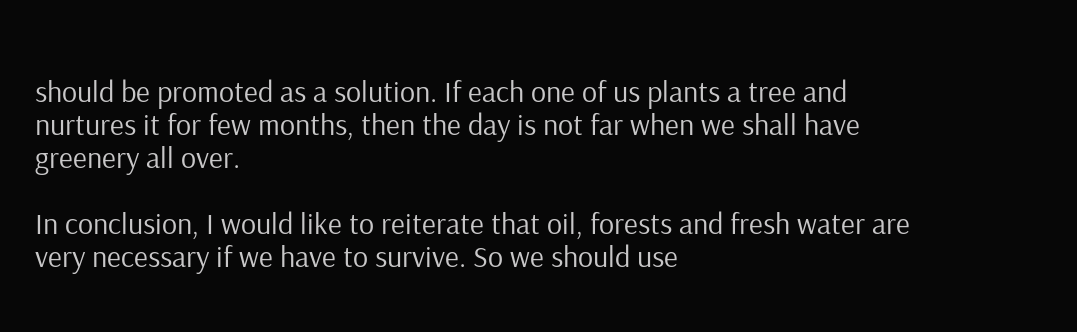should be promoted as a solution. If each one of us plants a tree and nurtures it for few months, then the day is not far when we shall have greenery all over.

In conclusion, I would like to reiterate that oil, forests and fresh water are very necessary if we have to survive. So we should use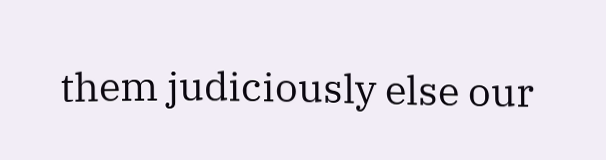them judiciously else our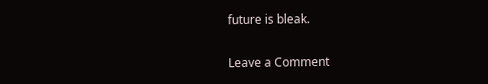future is bleak.

Leave a Comment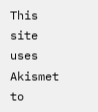This site uses Akismet to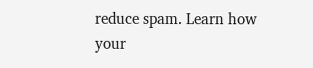reduce spam. Learn how your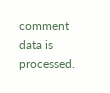comment data is processed.